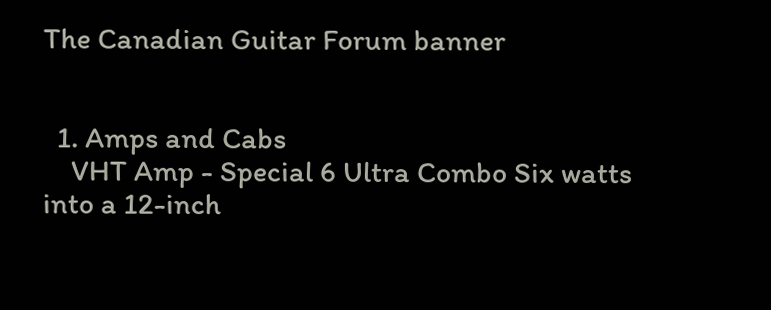The Canadian Guitar Forum banner


  1. Amps and Cabs
    VHT Amp - Special 6 Ultra Combo Six watts into a 12-inch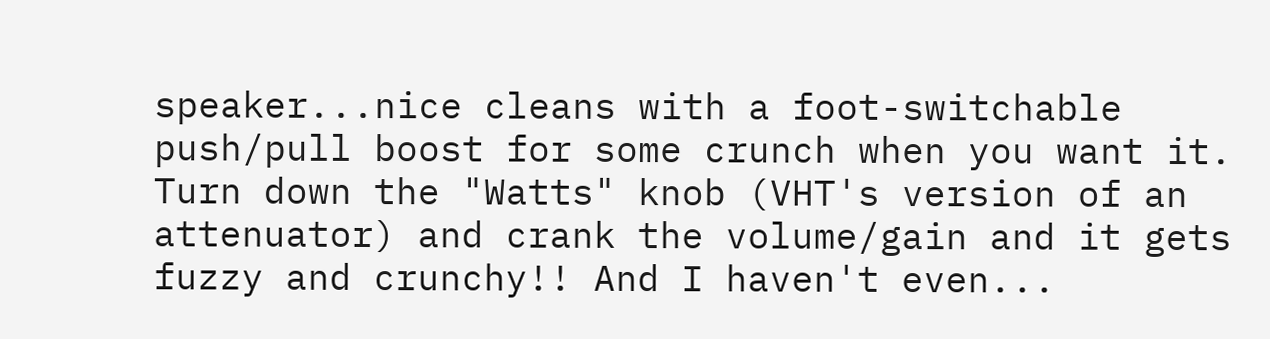speaker...nice cleans with a foot-switchable push/pull boost for some crunch when you want it. Turn down the "Watts" knob (VHT's version of an attenuator) and crank the volume/gain and it gets fuzzy and crunchy!! And I haven't even...